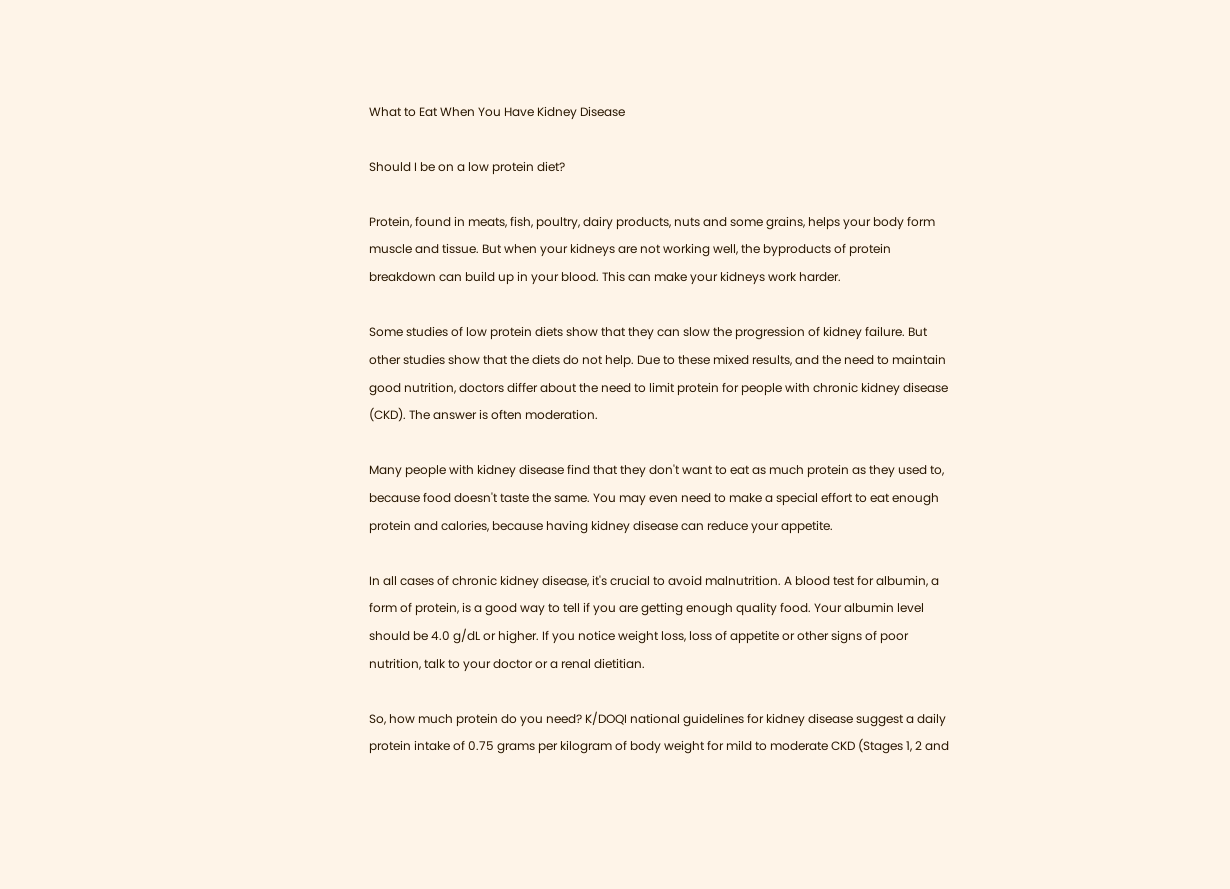What to Eat When You Have Kidney Disease

Should I be on a low protein diet?

Protein, found in meats, fish, poultry, dairy products, nuts and some grains, helps your body form muscle and tissue. But when your kidneys are not working well, the byproducts of protein breakdown can build up in your blood. This can make your kidneys work harder.

Some studies of low protein diets show that they can slow the progression of kidney failure. But other studies show that the diets do not help. Due to these mixed results, and the need to maintain good nutrition, doctors differ about the need to limit protein for people with chronic kidney disease (CKD). The answer is often moderation.

Many people with kidney disease find that they don't want to eat as much protein as they used to, because food doesn't taste the same. You may even need to make a special effort to eat enough protein and calories, because having kidney disease can reduce your appetite.

In all cases of chronic kidney disease, it's crucial to avoid malnutrition. A blood test for albumin, a form of protein, is a good way to tell if you are getting enough quality food. Your albumin level should be 4.0 g/dL or higher. If you notice weight loss, loss of appetite or other signs of poor nutrition, talk to your doctor or a renal dietitian.

So, how much protein do you need? K/DOQI national guidelines for kidney disease suggest a daily protein intake of 0.75 grams per kilogram of body weight for mild to moderate CKD (Stages 1, 2 and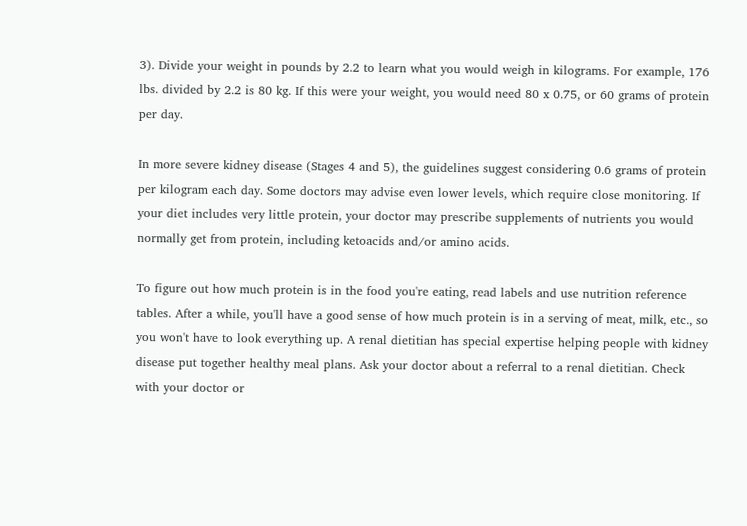3). Divide your weight in pounds by 2.2 to learn what you would weigh in kilograms. For example, 176 lbs. divided by 2.2 is 80 kg. If this were your weight, you would need 80 x 0.75, or 60 grams of protein per day.

In more severe kidney disease (Stages 4 and 5), the guidelines suggest considering 0.6 grams of protein per kilogram each day. Some doctors may advise even lower levels, which require close monitoring. If your diet includes very little protein, your doctor may prescribe supplements of nutrients you would normally get from protein, including ketoacids and/or amino acids.

To figure out how much protein is in the food you're eating, read labels and use nutrition reference tables. After a while, you'll have a good sense of how much protein is in a serving of meat, milk, etc., so you won't have to look everything up. A renal dietitian has special expertise helping people with kidney disease put together healthy meal plans. Ask your doctor about a referral to a renal dietitian. Check with your doctor or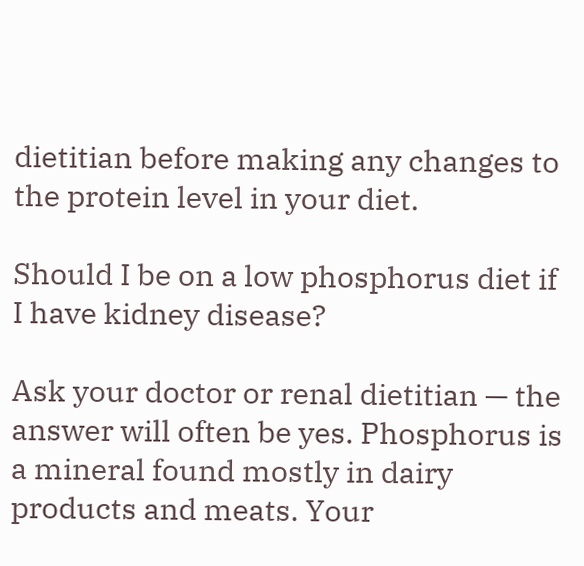dietitian before making any changes to the protein level in your diet.

Should I be on a low phosphorus diet if I have kidney disease?

Ask your doctor or renal dietitian — the answer will often be yes. Phosphorus is a mineral found mostly in dairy products and meats. Your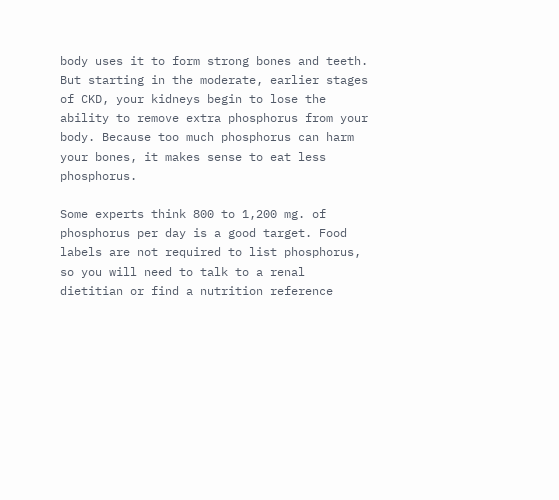body uses it to form strong bones and teeth. But starting in the moderate, earlier stages of CKD, your kidneys begin to lose the ability to remove extra phosphorus from your body. Because too much phosphorus can harm your bones, it makes sense to eat less phosphorus.

Some experts think 800 to 1,200 mg. of phosphorus per day is a good target. Food labels are not required to list phosphorus, so you will need to talk to a renal dietitian or find a nutrition reference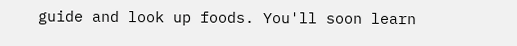guide and look up foods. You'll soon learn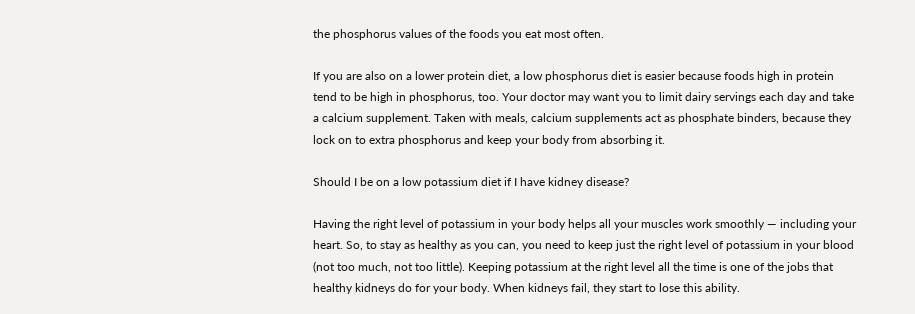the phosphorus values of the foods you eat most often.

If you are also on a lower protein diet, a low phosphorus diet is easier because foods high in protein tend to be high in phosphorus, too. Your doctor may want you to limit dairy servings each day and take a calcium supplement. Taken with meals, calcium supplements act as phosphate binders, because they lock on to extra phosphorus and keep your body from absorbing it.

Should I be on a low potassium diet if I have kidney disease?

Having the right level of potassium in your body helps all your muscles work smoothly — including your heart. So, to stay as healthy as you can, you need to keep just the right level of potassium in your blood (not too much, not too little). Keeping potassium at the right level all the time is one of the jobs that healthy kidneys do for your body. When kidneys fail, they start to lose this ability.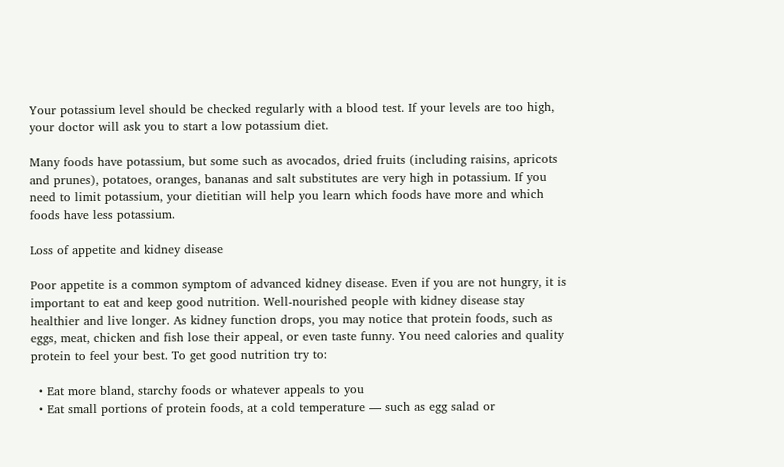Your potassium level should be checked regularly with a blood test. If your levels are too high, your doctor will ask you to start a low potassium diet.

Many foods have potassium, but some such as avocados, dried fruits (including raisins, apricots and prunes), potatoes, oranges, bananas and salt substitutes are very high in potassium. If you need to limit potassium, your dietitian will help you learn which foods have more and which foods have less potassium.

Loss of appetite and kidney disease

Poor appetite is a common symptom of advanced kidney disease. Even if you are not hungry, it is important to eat and keep good nutrition. Well-nourished people with kidney disease stay healthier and live longer. As kidney function drops, you may notice that protein foods, such as eggs, meat, chicken and fish lose their appeal, or even taste funny. You need calories and quality protein to feel your best. To get good nutrition try to:

  • Eat more bland, starchy foods or whatever appeals to you
  • Eat small portions of protein foods, at a cold temperature — such as egg salad or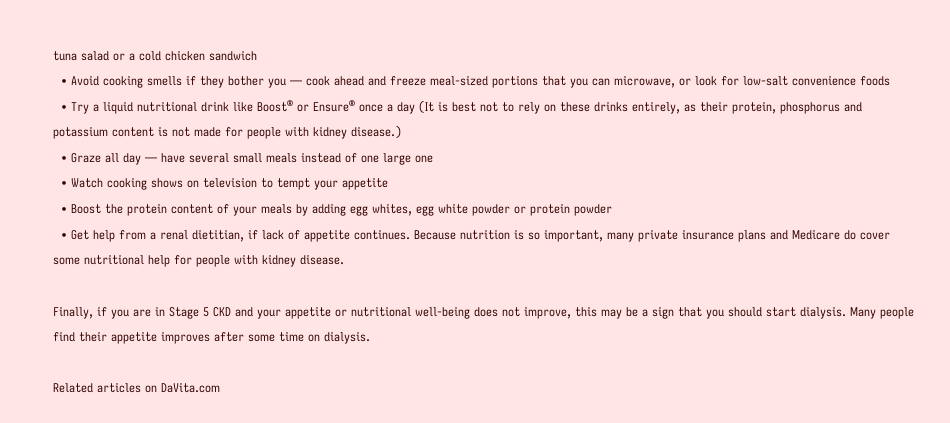tuna salad or a cold chicken sandwich
  • Avoid cooking smells if they bother you — cook ahead and freeze meal-sized portions that you can microwave, or look for low-salt convenience foods
  • Try a liquid nutritional drink like Boost® or Ensure® once a day (It is best not to rely on these drinks entirely, as their protein, phosphorus and potassium content is not made for people with kidney disease.)
  • Graze all day — have several small meals instead of one large one
  • Watch cooking shows on television to tempt your appetite
  • Boost the protein content of your meals by adding egg whites, egg white powder or protein powder
  • Get help from a renal dietitian, if lack of appetite continues. Because nutrition is so important, many private insurance plans and Medicare do cover some nutritional help for people with kidney disease.

Finally, if you are in Stage 5 CKD and your appetite or nutritional well-being does not improve, this may be a sign that you should start dialysis. Many people find their appetite improves after some time on dialysis.

Related articles on DaVita.com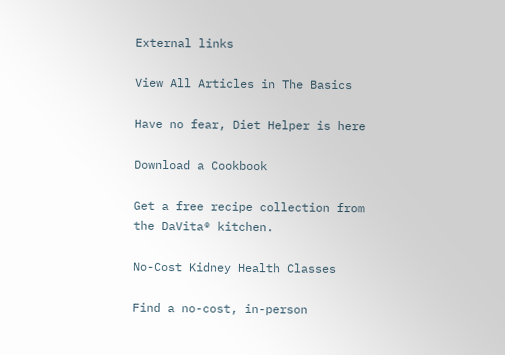External links

View All Articles in The Basics

Have no fear, Diet Helper is here

Download a Cookbook

Get a free recipe collection from the DaVita® kitchen.

No-Cost Kidney Health Classes

Find a no-cost, in-person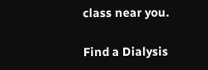class near you.

Find a Dialysis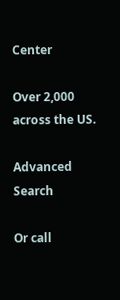Center

Over 2,000 across the US.

Advanced Search

Or call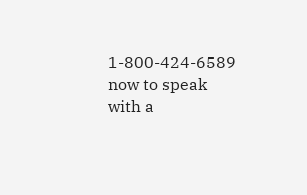1-800-424-6589 now to speak with a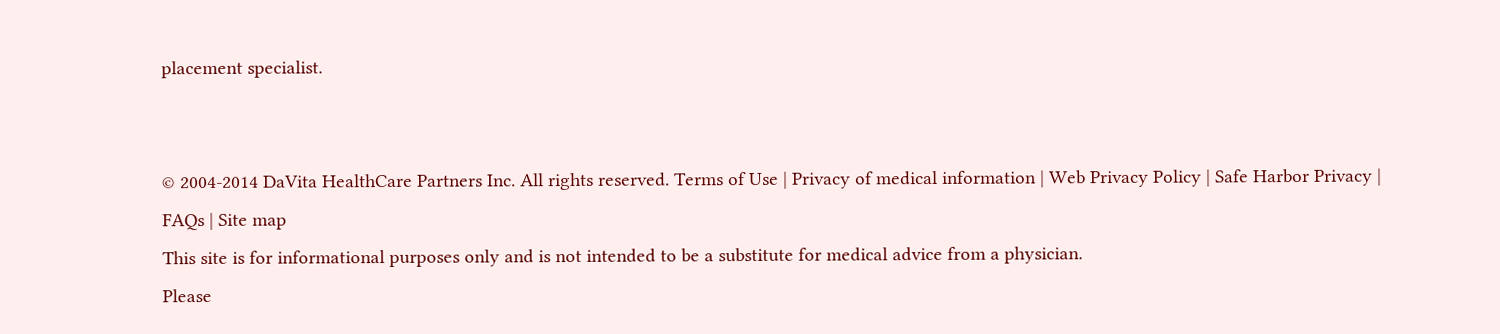placement specialist.


© 2004-2014 DaVita HealthCare Partners Inc. All rights reserved. Terms of Use | Privacy of medical information | Web Privacy Policy | Safe Harbor Privacy | FAQs | Site map
This site is for informational purposes only and is not intended to be a substitute for medical advice from a physician.
Please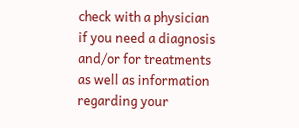check with a physician if you need a diagnosis and/or for treatments as well as information regarding your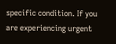specific condition. If you are experiencing urgent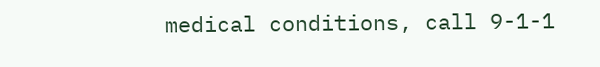medical conditions, call 9-1-1